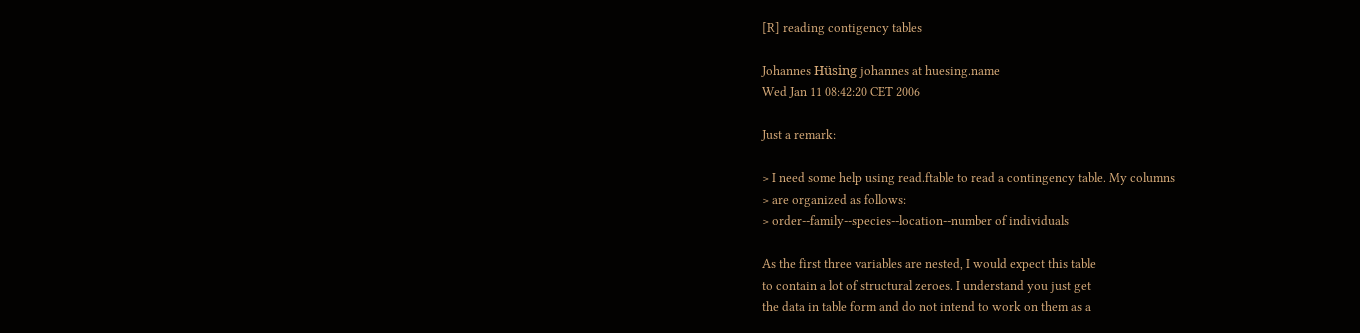[R] reading contigency tables

Johannes Hüsing johannes at huesing.name
Wed Jan 11 08:42:20 CET 2006

Just a remark:

> I need some help using read.ftable to read a contingency table. My columns
> are organized as follows:
> order--family--species--location--number of individuals

As the first three variables are nested, I would expect this table
to contain a lot of structural zeroes. I understand you just get
the data in table form and do not intend to work on them as a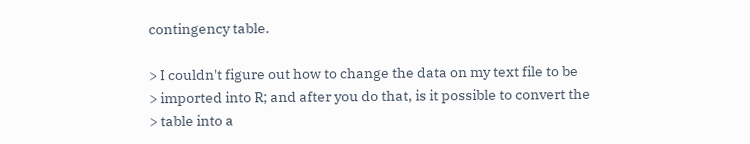contingency table.

> I couldn't figure out how to change the data on my text file to be
> imported into R; and after you do that, is it possible to convert the
> table into a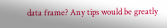data frame? Any tips would be greatly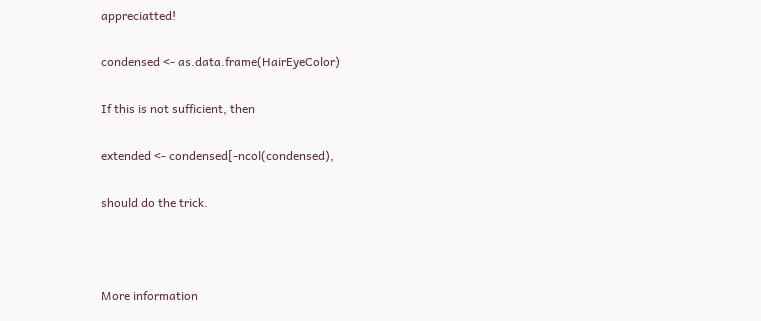appreciatted!

condensed <- as.data.frame(HairEyeColor)

If this is not sufficient, then

extended <- condensed[-ncol(condensed),

should do the trick.



More information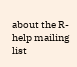about the R-help mailing list